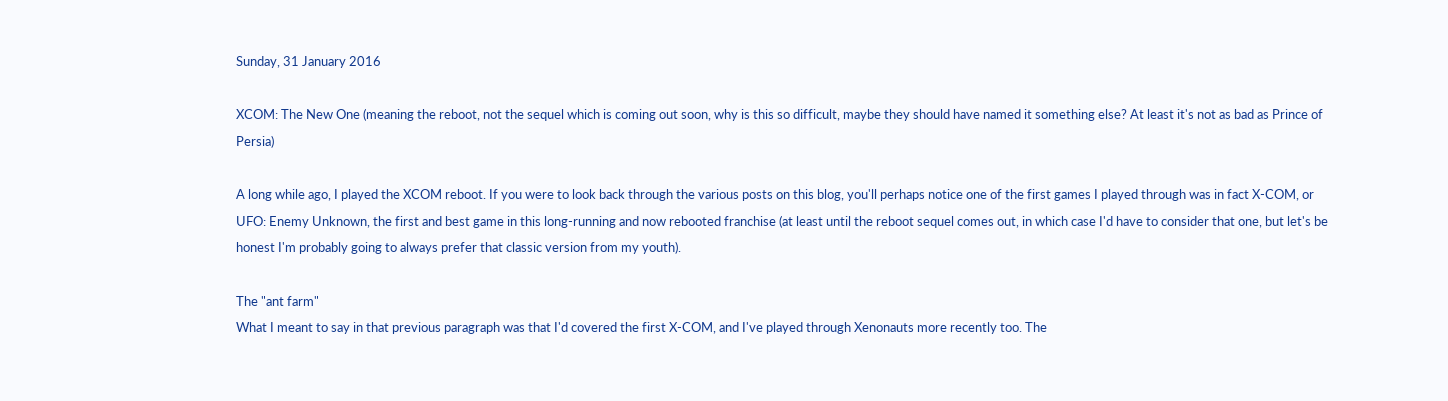Sunday, 31 January 2016

XCOM: The New One (meaning the reboot, not the sequel which is coming out soon, why is this so difficult, maybe they should have named it something else? At least it's not as bad as Prince of Persia)

A long while ago, I played the XCOM reboot. If you were to look back through the various posts on this blog, you'll perhaps notice one of the first games I played through was in fact X-COM, or UFO: Enemy Unknown, the first and best game in this long-running and now rebooted franchise (at least until the reboot sequel comes out, in which case I'd have to consider that one, but let's be honest I'm probably going to always prefer that classic version from my youth).

The "ant farm"
What I meant to say in that previous paragraph was that I'd covered the first X-COM, and I've played through Xenonauts more recently too. The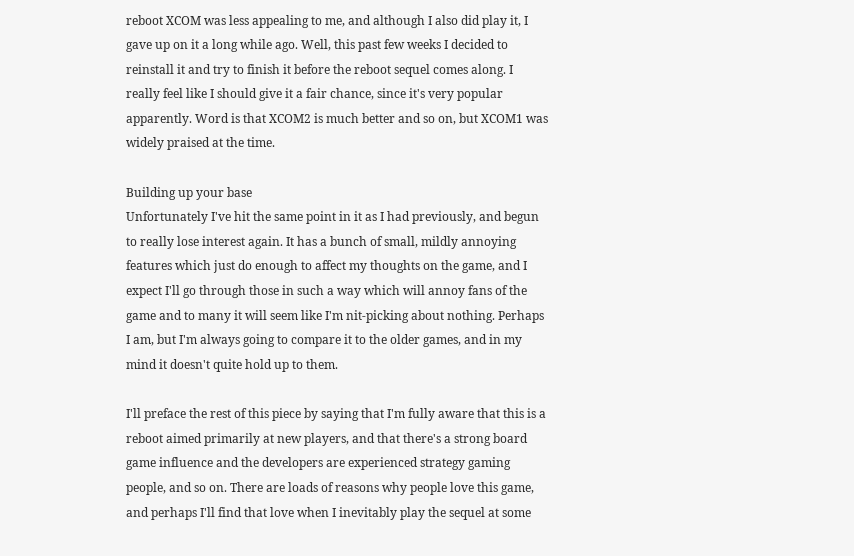reboot XCOM was less appealing to me, and although I also did play it, I gave up on it a long while ago. Well, this past few weeks I decided to reinstall it and try to finish it before the reboot sequel comes along. I really feel like I should give it a fair chance, since it's very popular apparently. Word is that XCOM2 is much better and so on, but XCOM1 was widely praised at the time.

Building up your base
Unfortunately I've hit the same point in it as I had previously, and begun to really lose interest again. It has a bunch of small, mildly annoying features which just do enough to affect my thoughts on the game, and I expect I'll go through those in such a way which will annoy fans of the game and to many it will seem like I'm nit-picking about nothing. Perhaps I am, but I'm always going to compare it to the older games, and in my mind it doesn't quite hold up to them.

I'll preface the rest of this piece by saying that I'm fully aware that this is a reboot aimed primarily at new players, and that there's a strong board game influence and the developers are experienced strategy gaming people, and so on. There are loads of reasons why people love this game, and perhaps I'll find that love when I inevitably play the sequel at some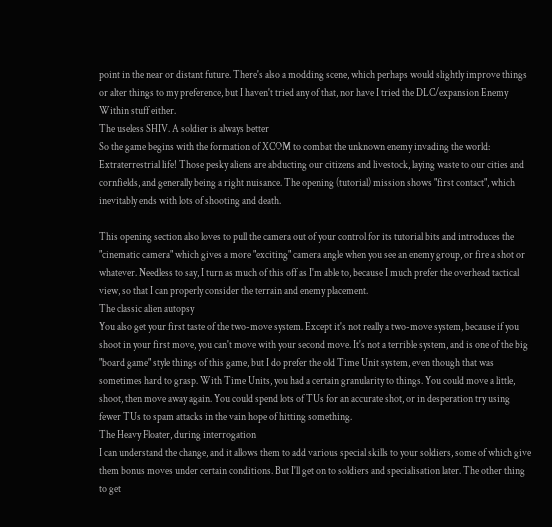point in the near or distant future. There's also a modding scene, which perhaps would slightly improve things or alter things to my preference, but I haven't tried any of that, nor have I tried the DLC/expansion Enemy Within stuff either.
The useless SHIV. A soldier is always better
So the game begins with the formation of XCOM to combat the unknown enemy invading the world: Extraterrestrial life! Those pesky aliens are abducting our citizens and livestock, laying waste to our cities and cornfields, and generally being a right nuisance. The opening (tutorial) mission shows "first contact", which inevitably ends with lots of shooting and death.

This opening section also loves to pull the camera out of your control for its tutorial bits and introduces the "cinematic camera" which gives a more "exciting" camera angle when you see an enemy group, or fire a shot or whatever. Needless to say, I turn as much of this off as I'm able to, because I much prefer the overhead tactical view, so that I can properly consider the terrain and enemy placement.
The classic alien autopsy
You also get your first taste of the two-move system. Except it's not really a two-move system, because if you shoot in your first move, you can't move with your second move. It's not a terrible system, and is one of the big "board game" style things of this game, but I do prefer the old Time Unit system, even though that was sometimes hard to grasp. With Time Units, you had a certain granularity to things. You could move a little, shoot, then move away again. You could spend lots of TUs for an accurate shot, or in desperation try using fewer TUs to spam attacks in the vain hope of hitting something.
The Heavy Floater, during interrogation
I can understand the change, and it allows them to add various special skills to your soldiers, some of which give them bonus moves under certain conditions. But I'll get on to soldiers and specialisation later. The other thing to get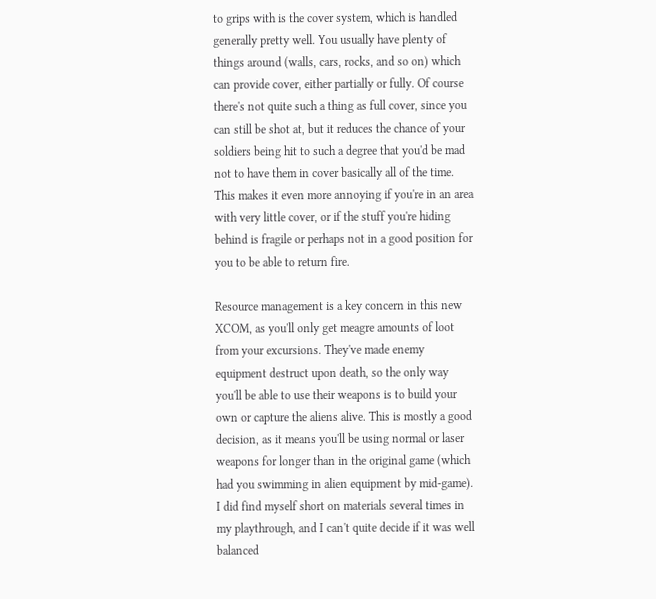to grips with is the cover system, which is handled generally pretty well. You usually have plenty of things around (walls, cars, rocks, and so on) which can provide cover, either partially or fully. Of course there's not quite such a thing as full cover, since you can still be shot at, but it reduces the chance of your soldiers being hit to such a degree that you'd be mad not to have them in cover basically all of the time. This makes it even more annoying if you're in an area with very little cover, or if the stuff you're hiding behind is fragile or perhaps not in a good position for you to be able to return fire.

Resource management is a key concern in this new XCOM, as you'll only get meagre amounts of loot from your excursions. They've made enemy equipment destruct upon death, so the only way you'll be able to use their weapons is to build your own or capture the aliens alive. This is mostly a good decision, as it means you'll be using normal or laser weapons for longer than in the original game (which had you swimming in alien equipment by mid-game). I did find myself short on materials several times in my playthrough, and I can't quite decide if it was well balanced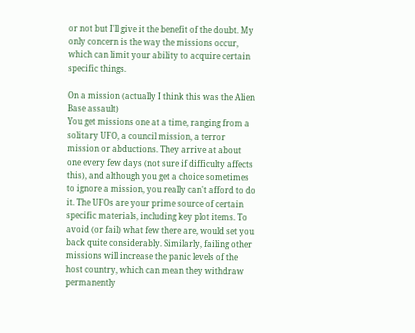or not but I'll give it the benefit of the doubt. My only concern is the way the missions occur, which can limit your ability to acquire certain specific things.

On a mission (actually I think this was the Alien Base assault)
You get missions one at a time, ranging from a solitary UFO, a council mission, a terror mission or abductions. They arrive at about one every few days (not sure if difficulty affects this), and although you get a choice sometimes to ignore a mission, you really can't afford to do it. The UFOs are your prime source of certain specific materials, including key plot items. To avoid (or fail) what few there are, would set you back quite considerably. Similarly, failing other missions will increase the panic levels of the host country, which can mean they withdraw permanently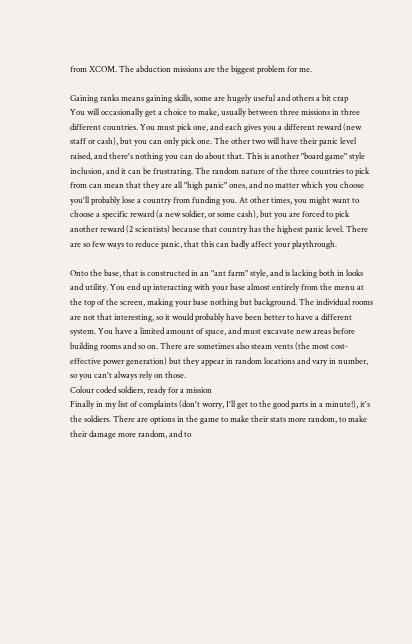from XCOM. The abduction missions are the biggest problem for me.

Gaining ranks means gaining skills, some are hugely useful and others a bit crap
You will occasionally get a choice to make, usually between three missions in three different countries. You must pick one, and each gives you a different reward (new staff or cash), but you can only pick one. The other two will have their panic level raised, and there's nothing you can do about that. This is another "board game" style inclusion, and it can be frustrating. The random nature of the three countries to pick from can mean that they are all "high panic" ones, and no matter which you choose you'll probably lose a country from funding you. At other times, you might want to choose a specific reward (a new soldier, or some cash), but you are forced to pick another reward (2 scientists) because that country has the highest panic level. There are so few ways to reduce panic, that this can badly affect your playthrough.

Onto the base, that is constructed in an "ant farm" style, and is lacking both in looks and utility. You end up interacting with your base almost entirely from the menu at the top of the screen, making your base nothing but background. The individual rooms are not that interesting, so it would probably have been better to have a different system. You have a limited amount of space, and must excavate new areas before building rooms and so on. There are sometimes also steam vents (the most cost-effective power generation) but they appear in random locations and vary in number, so you can't always rely on those.
Colour coded soldiers, ready for a mission
Finally in my list of complaints (don't worry, I'll get to the good parts in a minute!), it's the soldiers. There are options in the game to make their stats more random, to make their damage more random, and to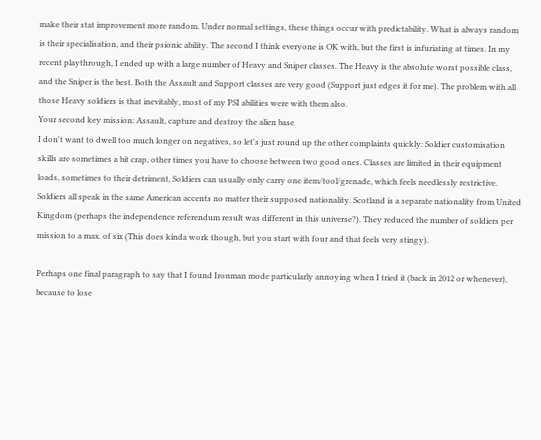make their stat improvement more random. Under normal settings, these things occur with predictability. What is always random is their specialisation, and their psionic ability. The second I think everyone is OK with, but the first is infuriating at times. In my recent playthrough, I ended up with a large number of Heavy and Sniper classes. The Heavy is the absolute worst possible class, and the Sniper is the best. Both the Assault and Support classes are very good (Support just edges it for me). The problem with all those Heavy soldiers is that inevitably, most of my PSI abilities were with them also.
Your second key mission: Assault, capture and destroy the alien base
I don't want to dwell too much longer on negatives, so let's just round up the other complaints quickly: Soldier customisation skills are sometimes a bit crap, other times you have to choose between two good ones. Classes are limited in their equipment loads, sometimes to their detriment, Soldiers can usually only carry one item/tool/grenade, which feels needlessly restrictive. Soldiers all speak in the same American accents no matter their supposed nationality. Scotland is a separate nationality from United Kingdom (perhaps the independence referendum result was different in this universe?). They reduced the number of soldiers per mission to a max. of six (This does kinda work though, but you start with four and that feels very stingy).

Perhaps one final paragraph to say that I found Ironman mode particularly annoying when I tried it (back in 2012 or whenever), because to lose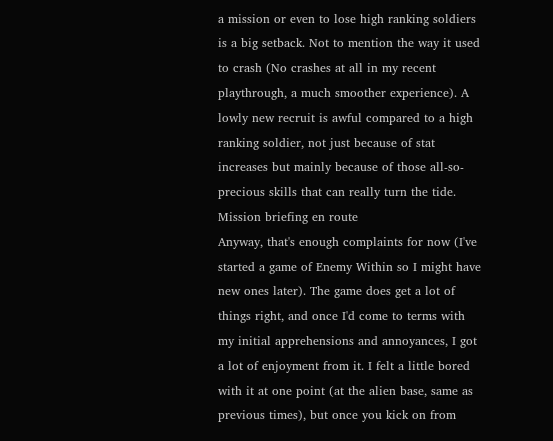a mission or even to lose high ranking soldiers is a big setback. Not to mention the way it used to crash (No crashes at all in my recent playthrough, a much smoother experience). A lowly new recruit is awful compared to a high ranking soldier, not just because of stat increases but mainly because of those all-so-precious skills that can really turn the tide.
Mission briefing en route
Anyway, that's enough complaints for now (I've started a game of Enemy Within so I might have new ones later). The game does get a lot of things right, and once I'd come to terms with my initial apprehensions and annoyances, I got a lot of enjoyment from it. I felt a little bored with it at one point (at the alien base, same as previous times), but once you kick on from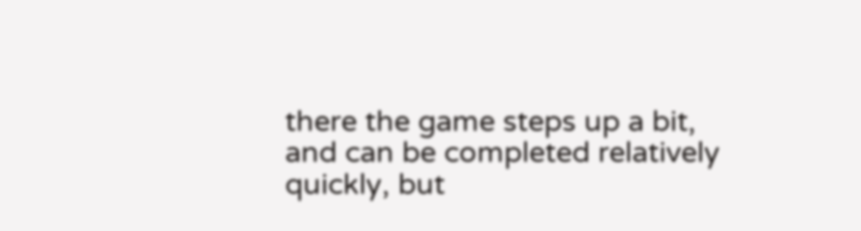there the game steps up a bit, and can be completed relatively quickly, but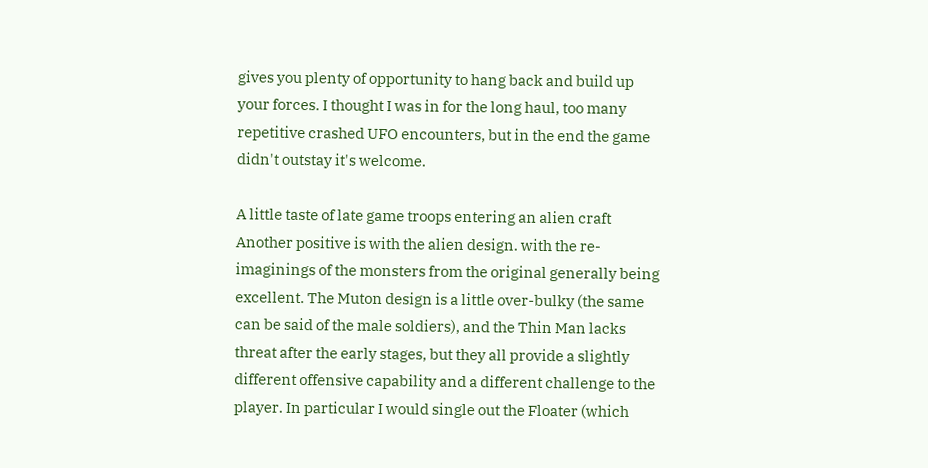gives you plenty of opportunity to hang back and build up your forces. I thought I was in for the long haul, too many repetitive crashed UFO encounters, but in the end the game didn't outstay it's welcome.

A little taste of late game troops entering an alien craft
Another positive is with the alien design. with the re-imaginings of the monsters from the original generally being excellent. The Muton design is a little over-bulky (the same can be said of the male soldiers), and the Thin Man lacks threat after the early stages, but they all provide a slightly different offensive capability and a different challenge to the player. In particular I would single out the Floater (which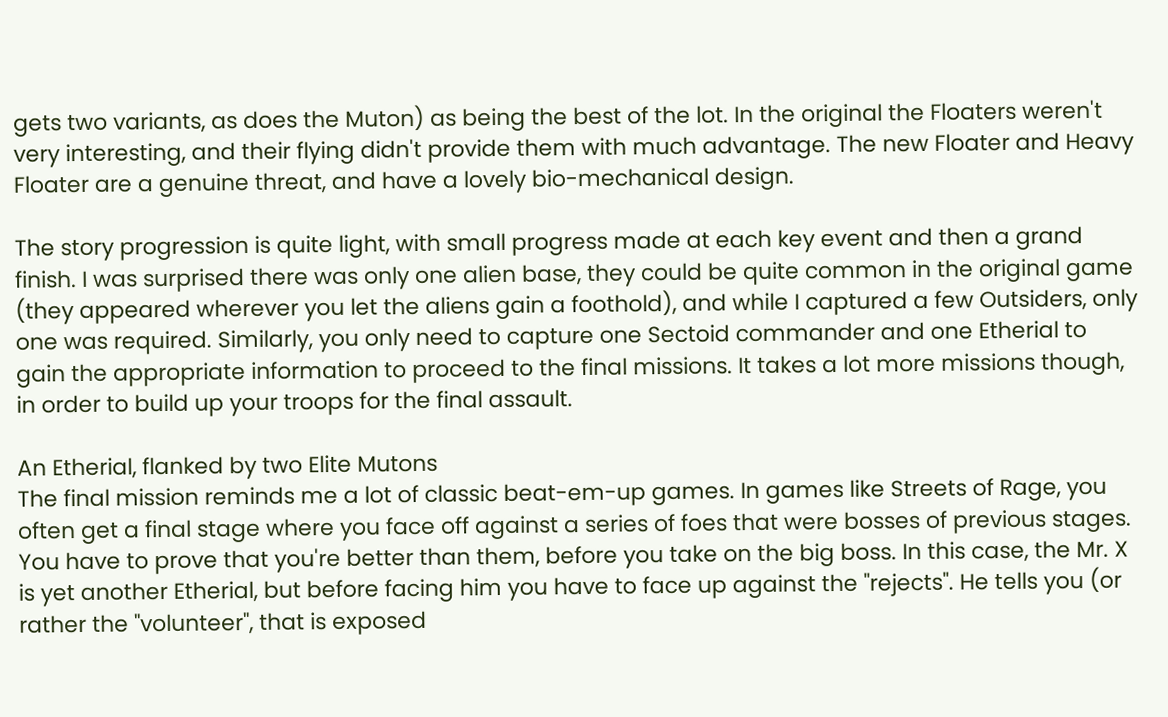gets two variants, as does the Muton) as being the best of the lot. In the original the Floaters weren't very interesting, and their flying didn't provide them with much advantage. The new Floater and Heavy Floater are a genuine threat, and have a lovely bio-mechanical design.

The story progression is quite light, with small progress made at each key event and then a grand finish. I was surprised there was only one alien base, they could be quite common in the original game (they appeared wherever you let the aliens gain a foothold), and while I captured a few Outsiders, only one was required. Similarly, you only need to capture one Sectoid commander and one Etherial to gain the appropriate information to proceed to the final missions. It takes a lot more missions though, in order to build up your troops for the final assault.

An Etherial, flanked by two Elite Mutons
The final mission reminds me a lot of classic beat-em-up games. In games like Streets of Rage, you often get a final stage where you face off against a series of foes that were bosses of previous stages. You have to prove that you're better than them, before you take on the big boss. In this case, the Mr. X is yet another Etherial, but before facing him you have to face up against the "rejects". He tells you (or rather the "volunteer", that is exposed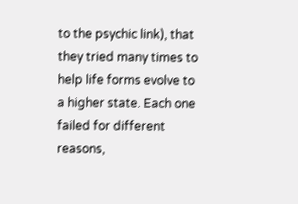to the psychic link), that they tried many times to help life forms evolve to a higher state. Each one failed for different reasons,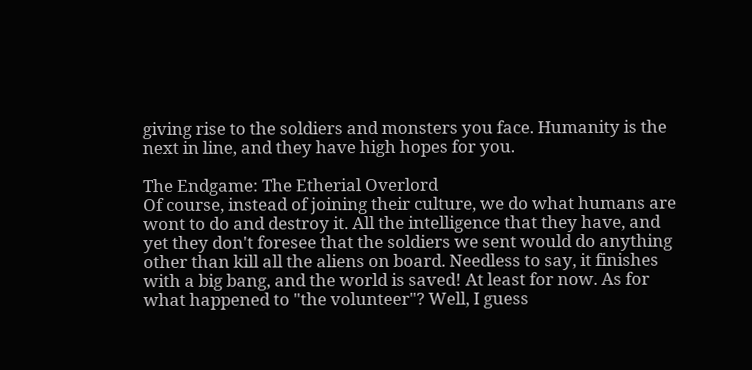giving rise to the soldiers and monsters you face. Humanity is the next in line, and they have high hopes for you.

The Endgame: The Etherial Overlord
Of course, instead of joining their culture, we do what humans are wont to do and destroy it. All the intelligence that they have, and yet they don't foresee that the soldiers we sent would do anything other than kill all the aliens on board. Needless to say, it finishes with a big bang, and the world is saved! At least for now. As for what happened to "the volunteer"? Well, I guess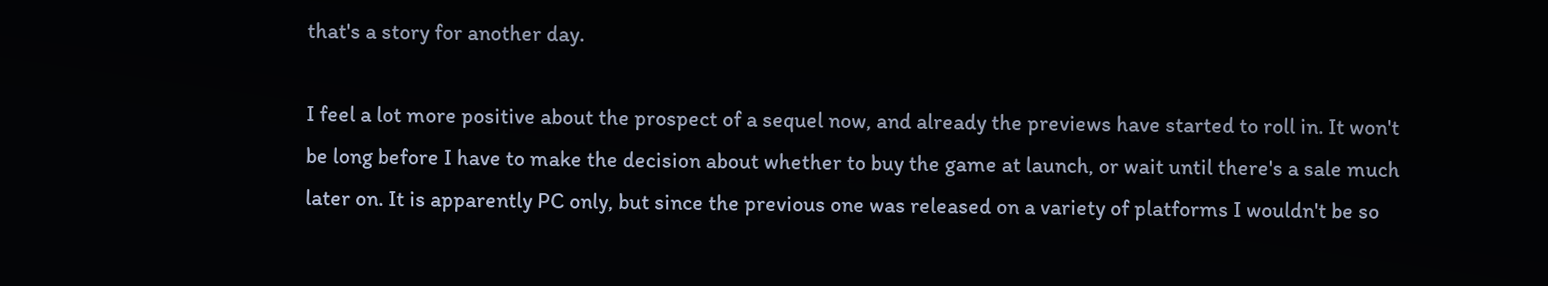that's a story for another day.

I feel a lot more positive about the prospect of a sequel now, and already the previews have started to roll in. It won't be long before I have to make the decision about whether to buy the game at launch, or wait until there's a sale much later on. It is apparently PC only, but since the previous one was released on a variety of platforms I wouldn't be so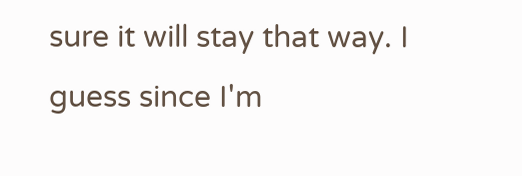sure it will stay that way. I guess since I'm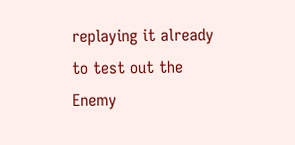replaying it already to test out the Enemy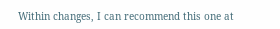Within changes, I can recommend this one at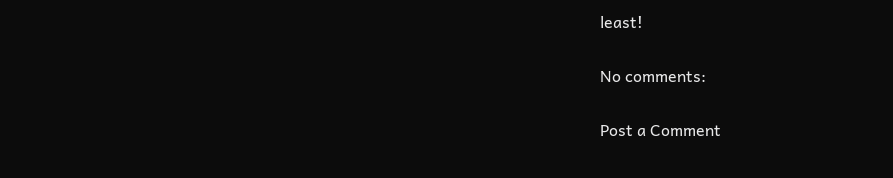least!

No comments:

Post a Comment